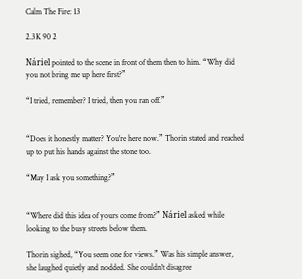Calm The Fire: 13

2.3K 90 2

Náriel pointed to the scene in front of them then to him. “Why did you not bring me up here first?”

“I tried, remember? I tried, then you ran off.”


“Does it honestly matter? You're here now.” Thorin stated and reached up to put his hands against the stone too.

“May I ask you something?”


“Where did this idea of yours come from?” Náriel asked while looking to the busy streets below them.

Thorin sighed, “You seem one for views.” Was his simple answer, she laughed quietly and nodded. She couldn't disagree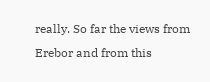really. So far the views from Erebor and from this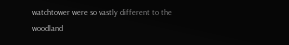watchtower were so vastly different to the woodland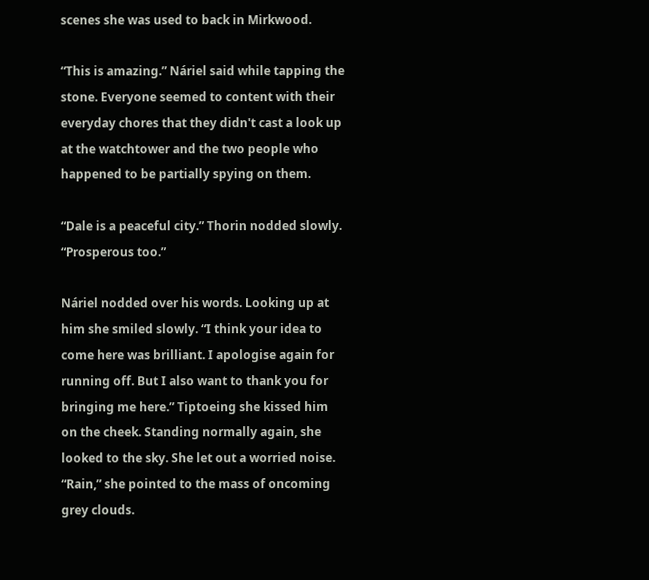scenes she was used to back in Mirkwood.

“This is amazing.” Náriel said while tapping the stone. Everyone seemed to content with their everyday chores that they didn't cast a look up at the watchtower and the two people who happened to be partially spying on them.

“Dale is a peaceful city.” Thorin nodded slowly. “Prosperous too.”

Náriel nodded over his words. Looking up at him she smiled slowly. “I think your idea to come here was brilliant. I apologise again for running off. But I also want to thank you for bringing me here.” Tiptoeing she kissed him on the cheek. Standing normally again, she looked to the sky. She let out a worried noise. “Rain,” she pointed to the mass of oncoming grey clouds.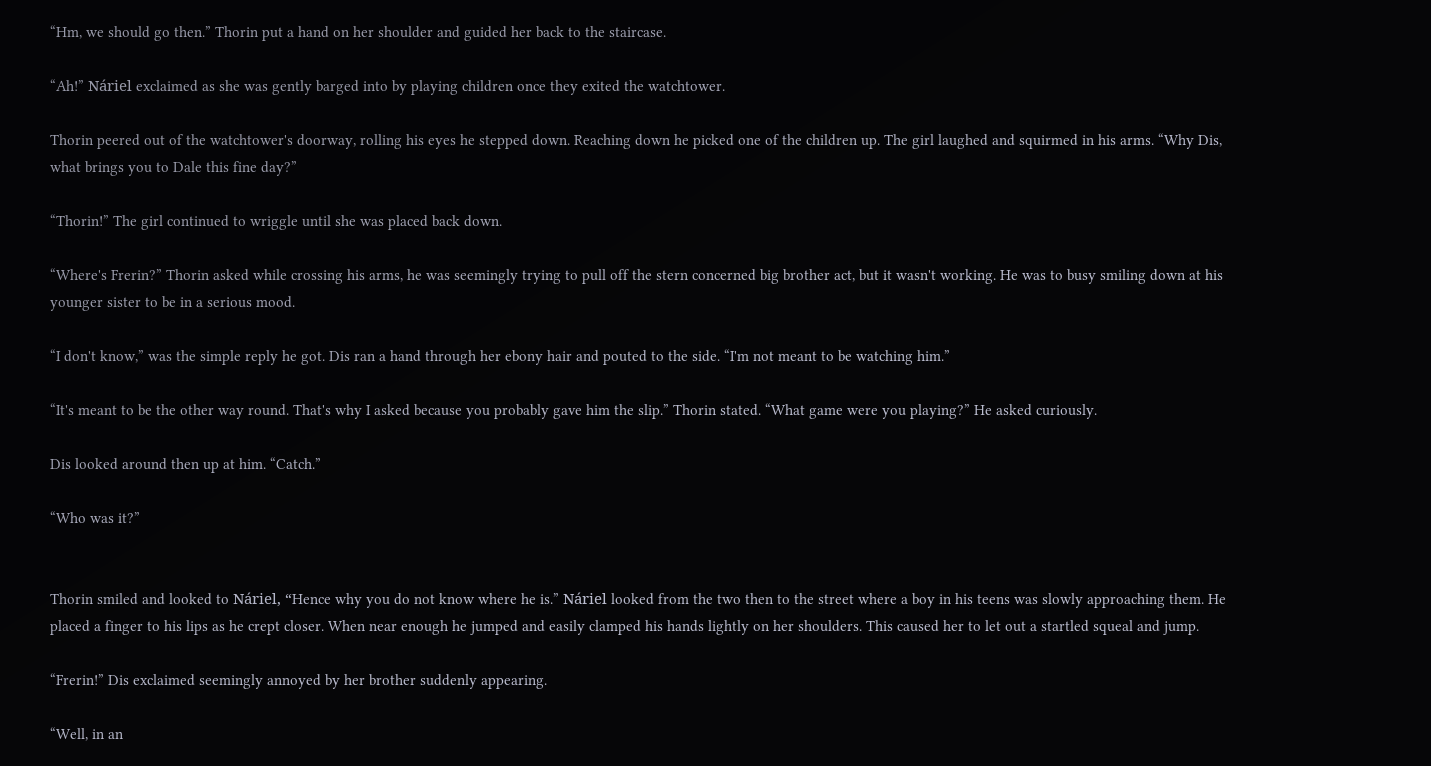“Hm, we should go then.” Thorin put a hand on her shoulder and guided her back to the staircase.

“Ah!” Náriel exclaimed as she was gently barged into by playing children once they exited the watchtower.

Thorin peered out of the watchtower's doorway, rolling his eyes he stepped down. Reaching down he picked one of the children up. The girl laughed and squirmed in his arms. “Why Dis, what brings you to Dale this fine day?”

“Thorin!” The girl continued to wriggle until she was placed back down.

“Where's Frerin?” Thorin asked while crossing his arms, he was seemingly trying to pull off the stern concerned big brother act, but it wasn't working. He was to busy smiling down at his younger sister to be in a serious mood.

“I don't know,” was the simple reply he got. Dis ran a hand through her ebony hair and pouted to the side. “I'm not meant to be watching him.”

“It's meant to be the other way round. That's why I asked because you probably gave him the slip.” Thorin stated. “What game were you playing?” He asked curiously.

Dis looked around then up at him. “Catch.”

“Who was it?”


Thorin smiled and looked to Náriel, “Hence why you do not know where he is.” Náriel looked from the two then to the street where a boy in his teens was slowly approaching them. He placed a finger to his lips as he crept closer. When near enough he jumped and easily clamped his hands lightly on her shoulders. This caused her to let out a startled squeal and jump.

“Frerin!” Dis exclaimed seemingly annoyed by her brother suddenly appearing.

“Well, in an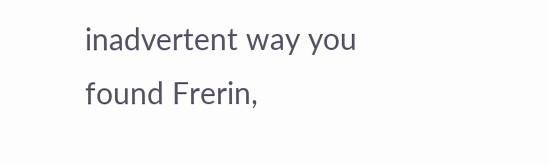inadvertent way you found Frerin,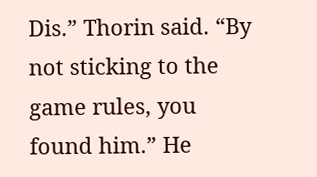Dis.” Thorin said. “By not sticking to the game rules, you found him.” He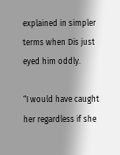explained in simpler terms when Dis just eyed him oddly.

“I would have caught her regardless if she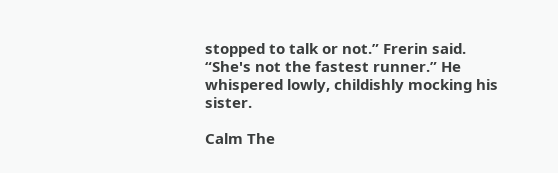stopped to talk or not.” Frerin said. “She's not the fastest runner.” He whispered lowly, childishly mocking his sister.

Calm The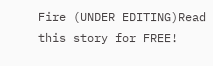Fire (UNDER EDITING)Read this story for FREE!